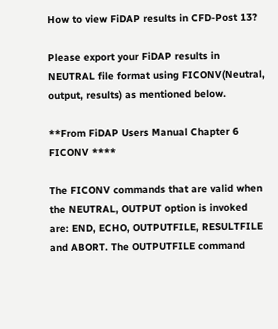How to view FiDAP results in CFD-Post 13?

Please export your FiDAP results in NEUTRAL file format using FICONV(Neutral, output, results) as mentioned below.

**From FiDAP Users Manual Chapter 6 FICONV ****

The FICONV commands that are valid when the NEUTRAL, OUTPUT option is invoked are: END, ECHO, OUTPUTFILE, RESULTFILE and ABORT. The OUTPUTFILE command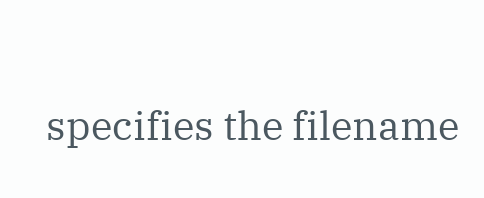specifies the filename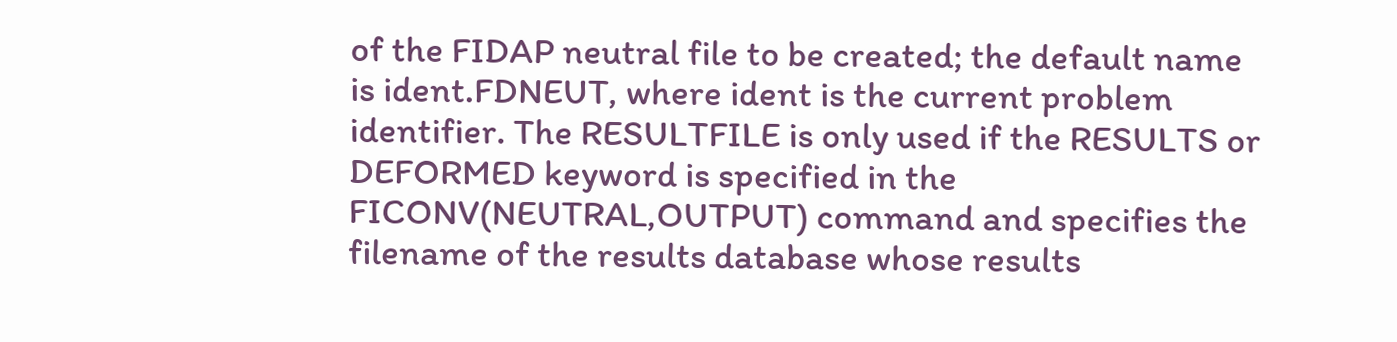of the FIDAP neutral file to be created; the default name is ident.FDNEUT, where ident is the current problem identifier. The RESULTFILE is only used if the RESULTS or DEFORMED keyword is specified in the FICONV(NEUTRAL,OUTPUT) command and specifies the filename of the results database whose results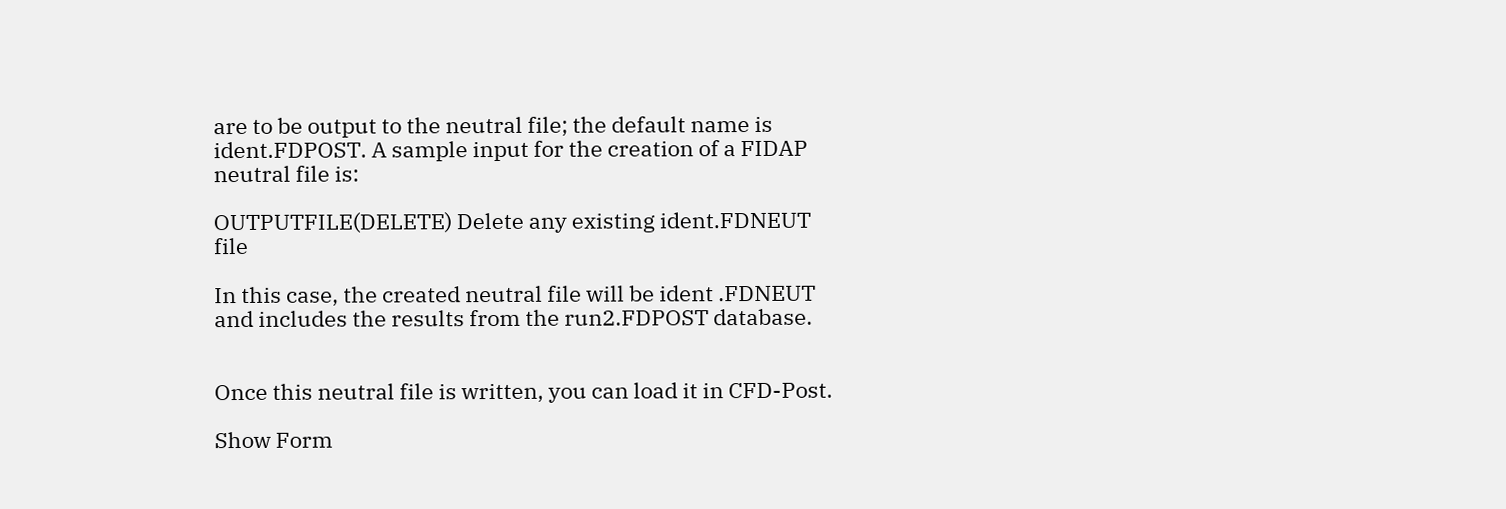are to be output to the neutral file; the default name is ident.FDPOST. A sample input for the creation of a FIDAP neutral file is:

OUTPUTFILE(DELETE) Delete any existing ident.FDNEUT file

In this case, the created neutral file will be ident .FDNEUT and includes the results from the run2.FDPOST database.


Once this neutral file is written, you can load it in CFD-Post.

Show Form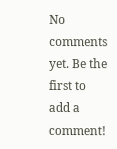No comments yet. Be the first to add a comment!